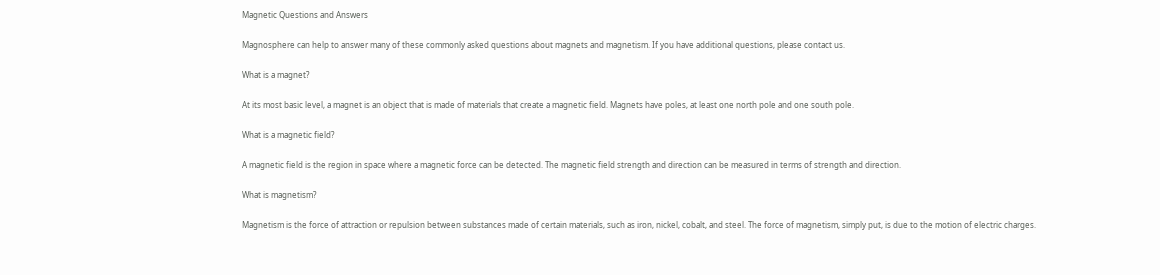Magnetic Questions and Answers

Magnosphere can help to answer many of these commonly asked questions about magnets and magnetism. If you have additional questions, please contact us.

What is a magnet?

At its most basic level, a magnet is an object that is made of materials that create a magnetic field. Magnets have poles, at least one north pole and one south pole.

What is a magnetic field?

A magnetic field is the region in space where a magnetic force can be detected. The magnetic field strength and direction can be measured in terms of strength and direction.

What is magnetism?

Magnetism is the force of attraction or repulsion between substances made of certain materials, such as iron, nickel, cobalt, and steel. The force of magnetism, simply put, is due to the motion of electric charges.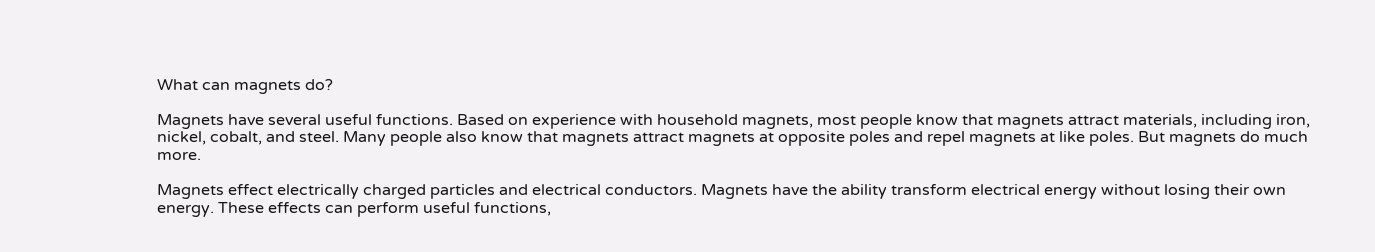What can magnets do?

Magnets have several useful functions. Based on experience with household magnets, most people know that magnets attract materials, including iron, nickel, cobalt, and steel. Many people also know that magnets attract magnets at opposite poles and repel magnets at like poles. But magnets do much more.

Magnets effect electrically charged particles and electrical conductors. Magnets have the ability transform electrical energy without losing their own energy. These effects can perform useful functions,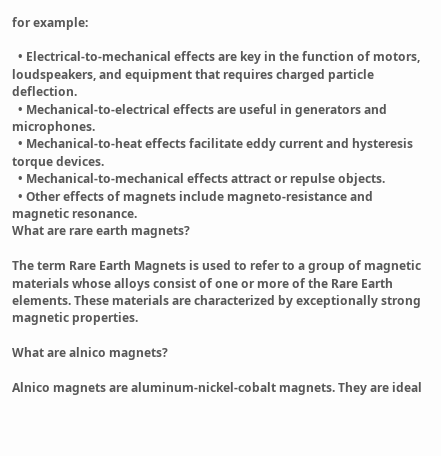for example:

  • Electrical-to-mechanical effects are key in the function of motors, loudspeakers, and equipment that requires charged particle deflection.
  • Mechanical-to-electrical effects are useful in generators and microphones.
  • Mechanical-to-heat effects facilitate eddy current and hysteresis torque devices.
  • Mechanical-to-mechanical effects attract or repulse objects.
  • Other effects of magnets include magneto-resistance and magnetic resonance.
What are rare earth magnets?

The term Rare Earth Magnets is used to refer to a group of magnetic materials whose alloys consist of one or more of the Rare Earth elements. These materials are characterized by exceptionally strong magnetic properties.

What are alnico magnets?

Alnico magnets are aluminum-nickel-cobalt magnets. They are ideal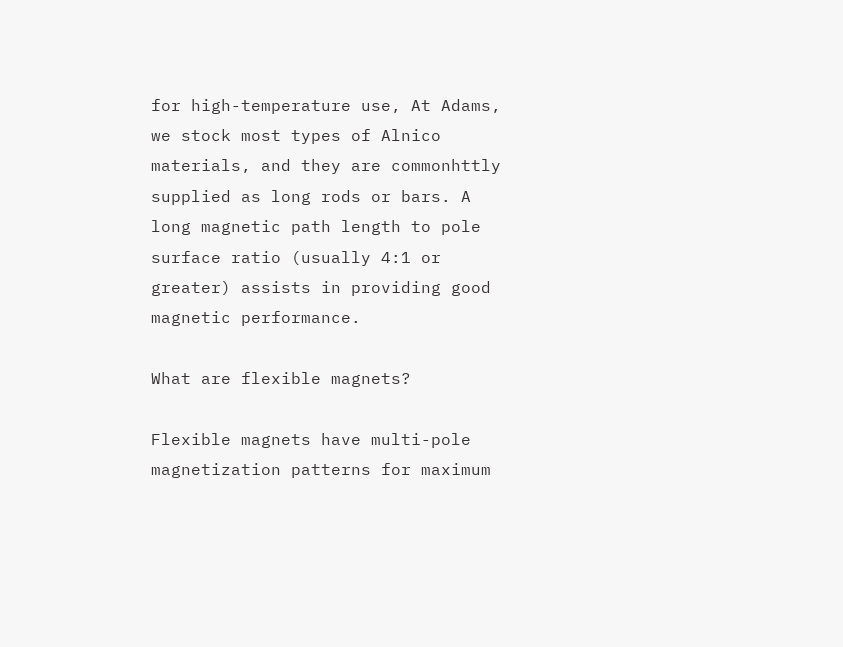for high-temperature use, At Adams, we stock most types of Alnico materials, and they are commonhttly supplied as long rods or bars. A long magnetic path length to pole surface ratio (usually 4:1 or greater) assists in providing good magnetic performance.

What are flexible magnets?

Flexible magnets have multi-pole magnetization patterns for maximum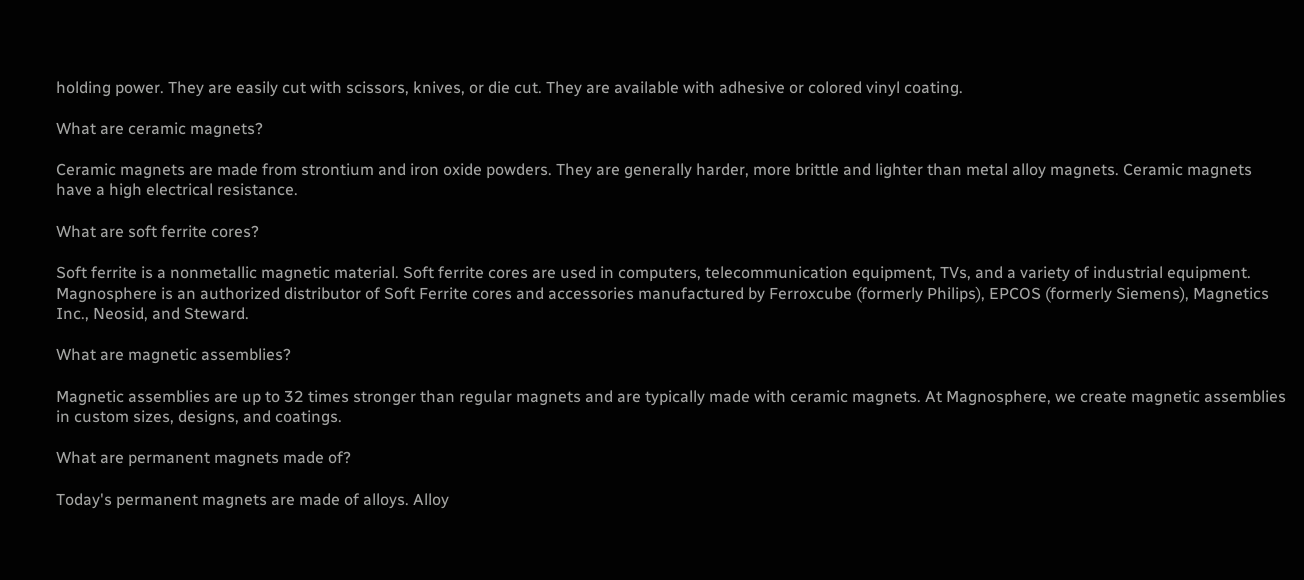holding power. They are easily cut with scissors, knives, or die cut. They are available with adhesive or colored vinyl coating.

What are ceramic magnets?

Ceramic magnets are made from strontium and iron oxide powders. They are generally harder, more brittle and lighter than metal alloy magnets. Ceramic magnets have a high electrical resistance.

What are soft ferrite cores?

Soft ferrite is a nonmetallic magnetic material. Soft ferrite cores are used in computers, telecommunication equipment, TVs, and a variety of industrial equipment. Magnosphere is an authorized distributor of Soft Ferrite cores and accessories manufactured by Ferroxcube (formerly Philips), EPCOS (formerly Siemens), Magnetics Inc., Neosid, and Steward.

What are magnetic assemblies?

Magnetic assemblies are up to 32 times stronger than regular magnets and are typically made with ceramic magnets. At Magnosphere, we create magnetic assemblies in custom sizes, designs, and coatings.

What are permanent magnets made of?

Today's permanent magnets are made of alloys. Alloy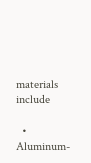materials include

  • Aluminum-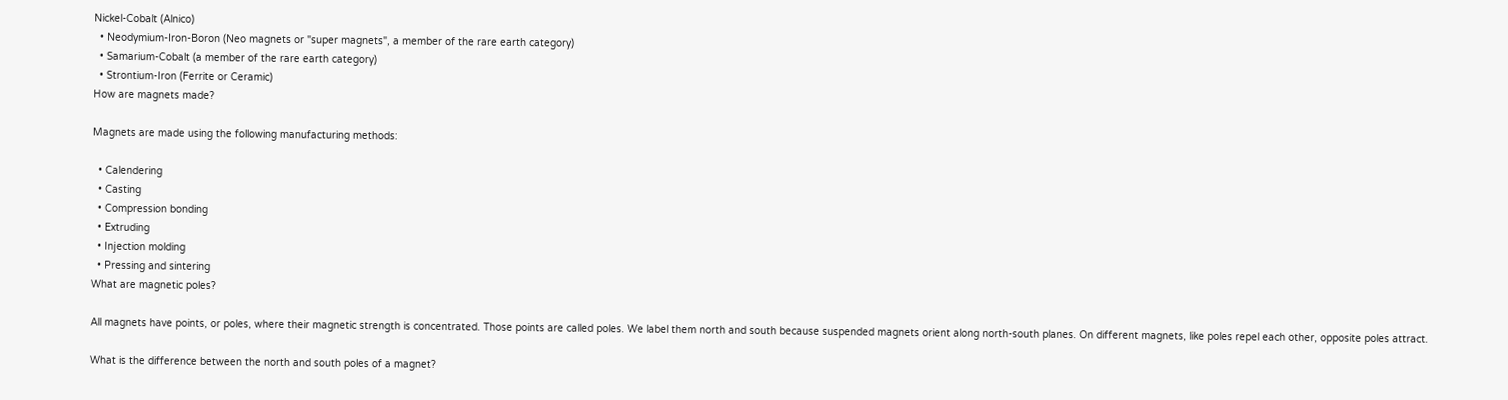Nickel-Cobalt (Alnico)
  • Neodymium-Iron-Boron (Neo magnets or "super magnets", a member of the rare earth category)
  • Samarium-Cobalt (a member of the rare earth category)
  • Strontium-Iron (Ferrite or Ceramic)
How are magnets made?

Magnets are made using the following manufacturing methods:

  • Calendering
  • Casting
  • Compression bonding
  • Extruding
  • Injection molding
  • Pressing and sintering
What are magnetic poles?

All magnets have points, or poles, where their magnetic strength is concentrated. Those points are called poles. We label them north and south because suspended magnets orient along north-south planes. On different magnets, like poles repel each other, opposite poles attract.

What is the difference between the north and south poles of a magnet?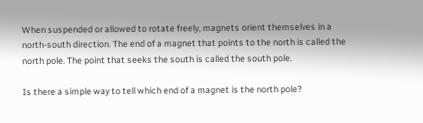When suspended or allowed to rotate freely, magnets orient themselves in a north-south direction. The end of a magnet that points to the north is called the north pole. The point that seeks the south is called the south pole.

Is there a simple way to tell which end of a magnet is the north pole?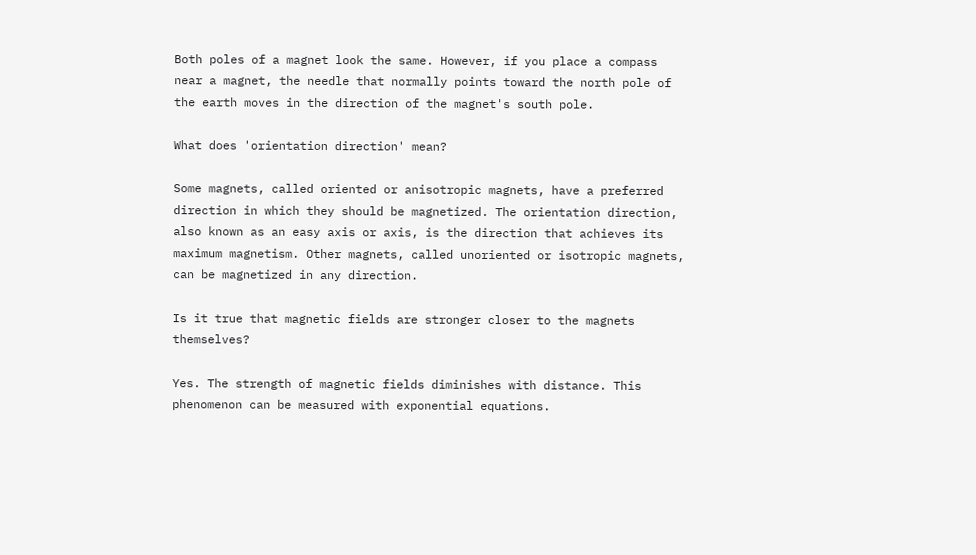Both poles of a magnet look the same. However, if you place a compass near a magnet, the needle that normally points toward the north pole of the earth moves in the direction of the magnet's south pole.

What does 'orientation direction' mean?

Some magnets, called oriented or anisotropic magnets, have a preferred direction in which they should be magnetized. The orientation direction, also known as an easy axis or axis, is the direction that achieves its maximum magnetism. Other magnets, called unoriented or isotropic magnets, can be magnetized in any direction.

Is it true that magnetic fields are stronger closer to the magnets themselves?

Yes. The strength of magnetic fields diminishes with distance. This phenomenon can be measured with exponential equations.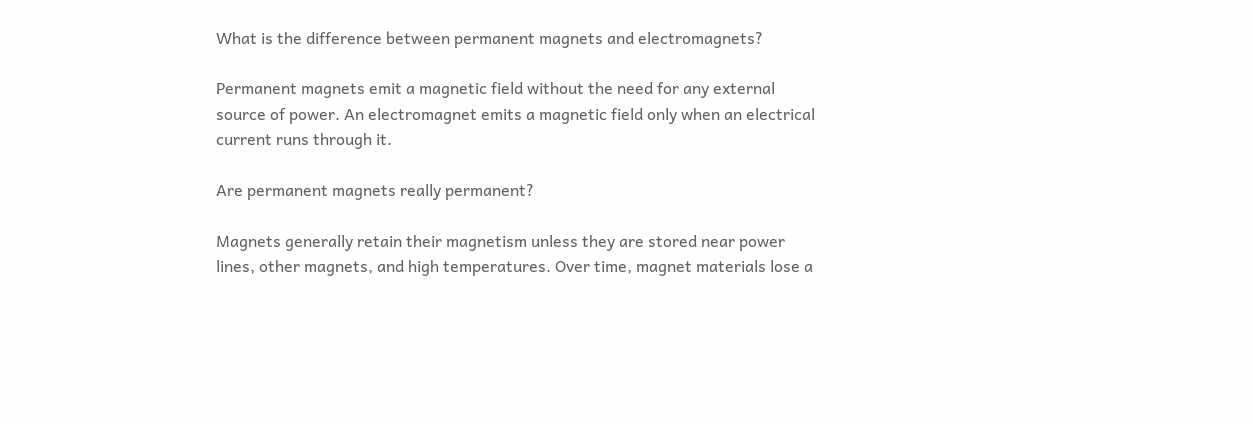What is the difference between permanent magnets and electromagnets?

Permanent magnets emit a magnetic field without the need for any external source of power. An electromagnet emits a magnetic field only when an electrical current runs through it.

Are permanent magnets really permanent?

Magnets generally retain their magnetism unless they are stored near power lines, other magnets, and high temperatures. Over time, magnet materials lose a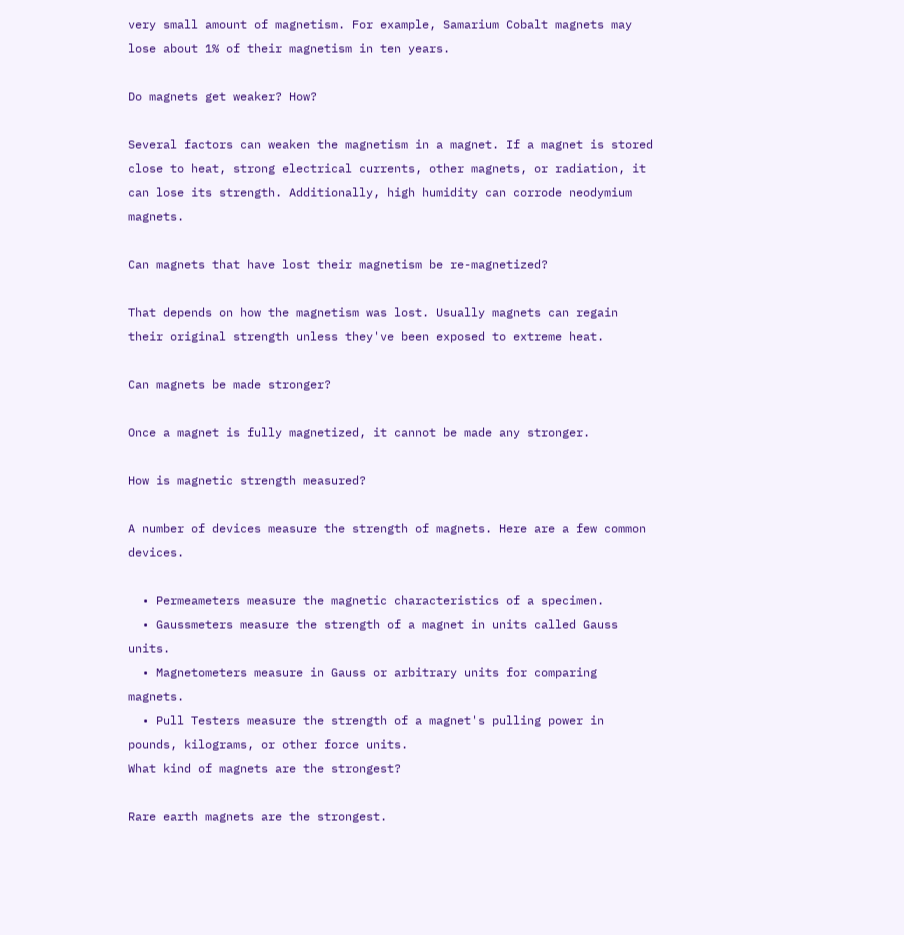very small amount of magnetism. For example, Samarium Cobalt magnets may lose about 1% of their magnetism in ten years.

Do magnets get weaker? How?

Several factors can weaken the magnetism in a magnet. If a magnet is stored close to heat, strong electrical currents, other magnets, or radiation, it can lose its strength. Additionally, high humidity can corrode neodymium magnets.

Can magnets that have lost their magnetism be re-magnetized?

That depends on how the magnetism was lost. Usually magnets can regain their original strength unless they've been exposed to extreme heat.

Can magnets be made stronger?

Once a magnet is fully magnetized, it cannot be made any stronger.

How is magnetic strength measured?

A number of devices measure the strength of magnets. Here are a few common devices.

  • Permeameters measure the magnetic characteristics of a specimen.
  • Gaussmeters measure the strength of a magnet in units called Gauss units.
  • Magnetometers measure in Gauss or arbitrary units for comparing magnets.
  • Pull Testers measure the strength of a magnet's pulling power in pounds, kilograms, or other force units.
What kind of magnets are the strongest?

Rare earth magnets are the strongest.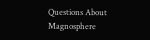Questions About Magnosphere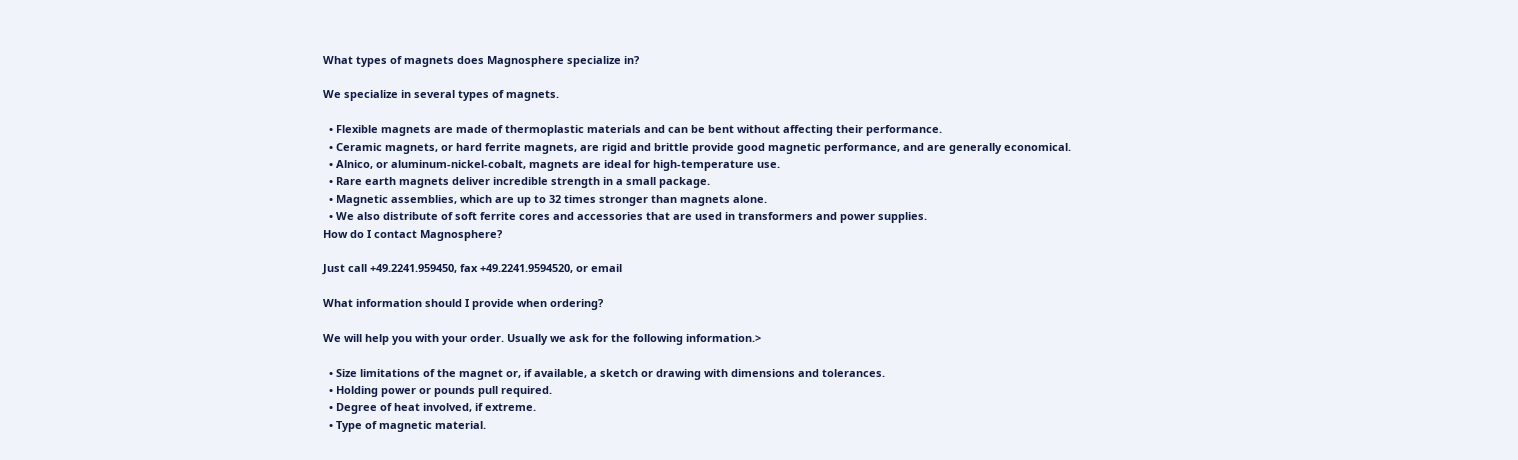What types of magnets does Magnosphere specialize in?

We specialize in several types of magnets.

  • Flexible magnets are made of thermoplastic materials and can be bent without affecting their performance.
  • Ceramic magnets, or hard ferrite magnets, are rigid and brittle provide good magnetic performance, and are generally economical.
  • Alnico, or aluminum-nickel-cobalt, magnets are ideal for high-temperature use.
  • Rare earth magnets deliver incredible strength in a small package.
  • Magnetic assemblies, which are up to 32 times stronger than magnets alone.
  • We also distribute of soft ferrite cores and accessories that are used in transformers and power supplies.
How do I contact Magnosphere?

Just call +49.2241.959450, fax +49.2241.9594520, or email

What information should I provide when ordering?

We will help you with your order. Usually we ask for the following information.>

  • Size limitations of the magnet or, if available, a sketch or drawing with dimensions and tolerances.
  • Holding power or pounds pull required.
  • Degree of heat involved, if extreme.
  • Type of magnetic material.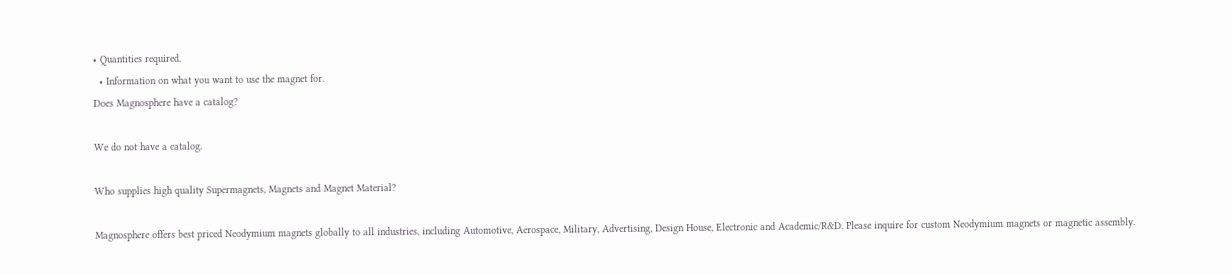• Quantities required.
  • Information on what you want to use the magnet for.
Does Magnosphere have a catalog?

We do not have a catalog.

Who supplies high quality Supermagnets, Magnets and Magnet Material?

Magnosphere offers best priced Neodymium magnets globally to all industries, including Automotive, Aerospace, Military, Advertising, Design House, Electronic and Academic/R&D. Please inquire for custom Neodymium magnets or magnetic assembly.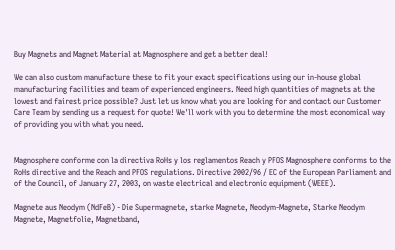Buy Magnets and Magnet Material at Magnosphere and get a better deal!

We can also custom manufacture these to fit your exact specifications using our in-house global manufacturing facilities and team of experienced engineers. Need high quantities of magnets at the lowest and fairest price possible? Just let us know what you are looking for and contact our Customer Care Team by sending us a request for quote! We'll work with you to determine the most economical way of providing you with what you need.


Magnosphere conforme con la directiva RoHs y los reglamentos Reach y PFOS Magnosphere conforms to the RoHs directive and the Reach and PFOS regulations. Directive 2002/96 / EC of the European Parliament and of the Council, of January 27, 2003, on waste electrical and electronic equipment (WEEE).

Magnete aus Neodym (NdFeB) - Die Supermagnete, starke Magnete, Neodym-Magnete, Starke Neodym Magnete, Magnetfolie, Magnetband,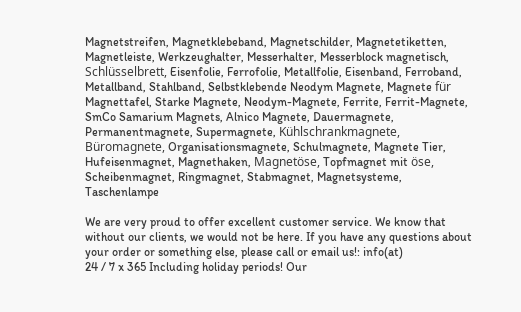Magnetstreifen, Magnetklebeband, Magnetschilder, Magnetetiketten, Magnetleiste, Werkzeughalter, Messerhalter, Messerblock magnetisch, Schlüsselbrett, Eisenfolie, Ferrofolie, Metallfolie, Eisenband, Ferroband, Metallband, Stahlband, Selbstklebende Neodym Magnete, Magnete für Magnettafel, Starke Magnete, Neodym-Magnete, Ferrite, Ferrit-Magnete, SmCo Samarium Magnets, Alnico Magnete, Dauermagnete, Permanentmagnete, Supermagnete, Kühlschrankmagnete, Büromagnete, Organisationsmagnete, Schulmagnete, Magnete Tier, Hufeisenmagnet, Magnethaken, Magnetöse, Topfmagnet mit öse, Scheibenmagnet, Ringmagnet, Stabmagnet, Magnetsysteme, Taschenlampe

We are very proud to offer excellent customer service. We know that without our clients, we would not be here. If you have any questions about your order or something else, please call or email us!: info(at)
24 / 7 x 365 Including holiday periods! Our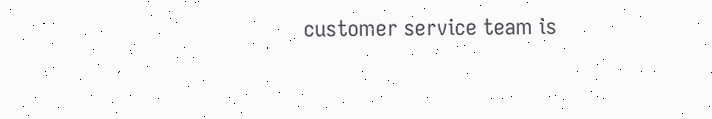customer service team is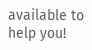available to help you!